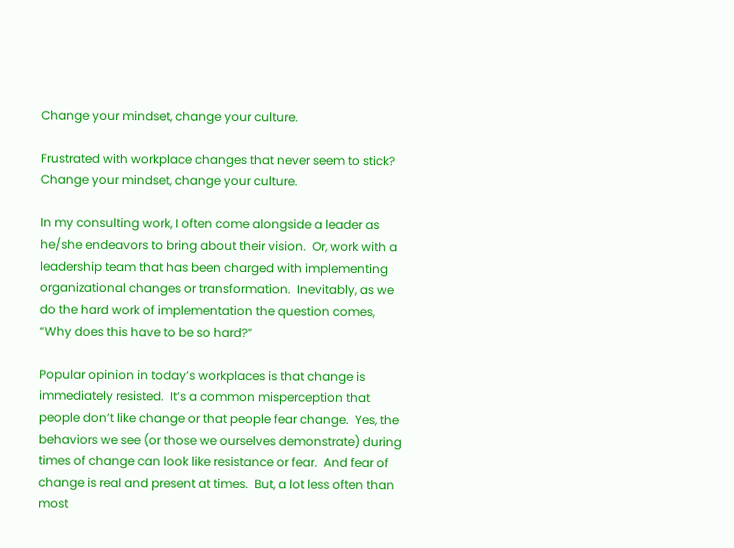Change your mindset, change your culture.

Frustrated with workplace changes that never seem to stick?  Change your mindset, change your culture.

In my consulting work, I often come alongside a leader as he/she endeavors to bring about their vision.  Or, work with a leadership team that has been charged with implementing organizational changes or transformation.  Inevitably, as we do the hard work of implementation the question comes, “Why does this have to be so hard?”

Popular opinion in today’s workplaces is that change is immediately resisted.  It’s a common misperception that people don’t like change or that people fear change.  Yes, the behaviors we see (or those we ourselves demonstrate) during times of change can look like resistance or fear.  And fear of change is real and present at times.  But, a lot less often than most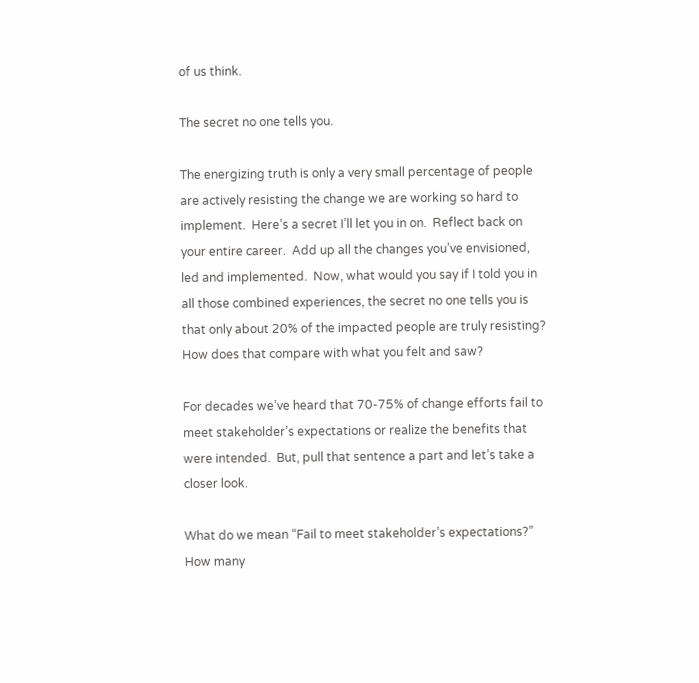of us think.

The secret no one tells you.

The energizing truth is only a very small percentage of people are actively resisting the change we are working so hard to implement.  Here’s a secret I’ll let you in on.  Reflect back on your entire career.  Add up all the changes you’ve envisioned, led and implemented.  Now, what would you say if I told you in all those combined experiences, the secret no one tells you is that only about 20% of the impacted people are truly resisting?  How does that compare with what you felt and saw?

For decades we’ve heard that 70-75% of change efforts fail to meet stakeholder’s expectations or realize the benefits that were intended.  But, pull that sentence a part and let’s take a closer look.

What do we mean “Fail to meet stakeholder’s expectations?”  How many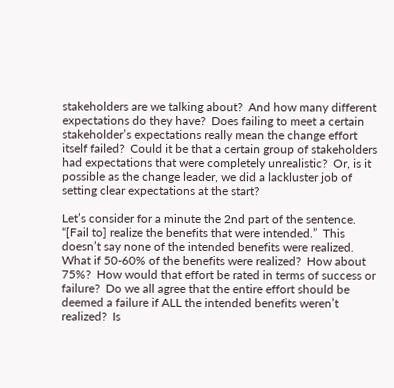stakeholders are we talking about?  And how many different expectations do they have?  Does failing to meet a certain stakeholder’s expectations really mean the change effort itself failed?  Could it be that a certain group of stakeholders had expectations that were completely unrealistic?  Or, is it possible as the change leader, we did a lackluster job of setting clear expectations at the start?

Let’s consider for a minute the 2nd part of the sentence.  “[Fail to] realize the benefits that were intended.”  This doesn’t say none of the intended benefits were realized.  What if 50-60% of the benefits were realized?  How about 75%?  How would that effort be rated in terms of success or failure?  Do we all agree that the entire effort should be deemed a failure if ALL the intended benefits weren’t realized?  Is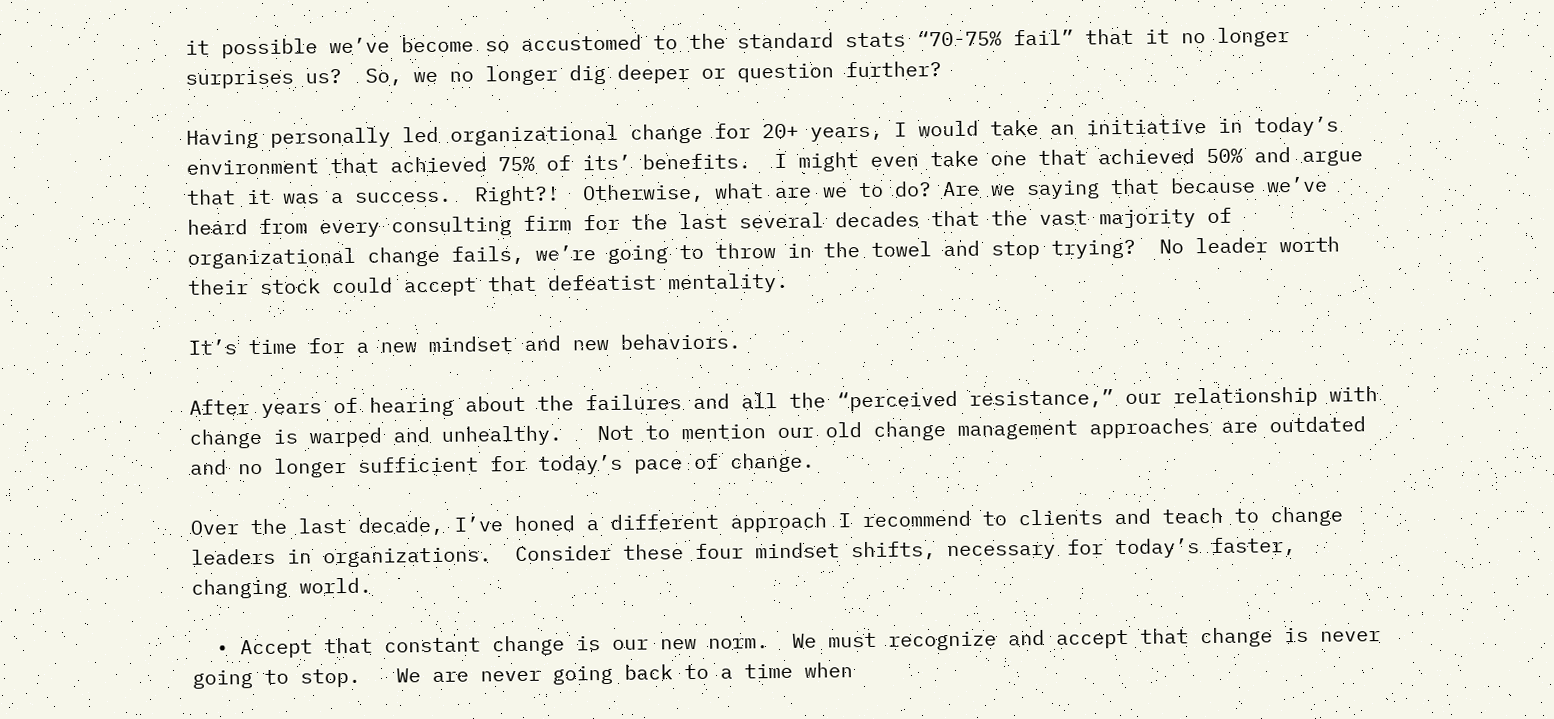it possible we’ve become so accustomed to the standard stats “70-75% fail” that it no longer surprises us?  So, we no longer dig deeper or question further?

Having personally led organizational change for 20+ years, I would take an initiative in today’s environment that achieved 75% of its’ benefits.  I might even take one that achieved 50% and argue that it was a success.  Right?!  Otherwise, what are we to do? Are we saying that because we’ve heard from every consulting firm for the last several decades that the vast majority of organizational change fails, we’re going to throw in the towel and stop trying?  No leader worth their stock could accept that defeatist mentality.

It’s time for a new mindset and new behaviors.

After years of hearing about the failures and all the “perceived resistance,” our relationship with change is warped and unhealthy.   Not to mention our old change management approaches are outdated and no longer sufficient for today’s pace of change.

Over the last decade, I’ve honed a different approach I recommend to clients and teach to change leaders in organizations.  Consider these four mindset shifts, necessary for today’s faster, changing world.

  • Accept that constant change is our new norm.  We must recognize and accept that change is never going to stop.   We are never going back to a time when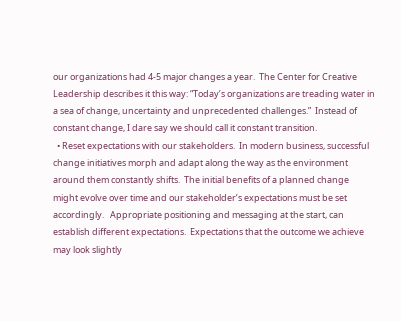our organizations had 4-5 major changes a year.  The Center for Creative Leadership describes it this way: “Today’s organizations are treading water in a sea of change, uncertainty and unprecedented challenges.”  Instead of constant change, I dare say we should call it constant transition.
  • Reset expectations with our stakeholders.  In modern business, successful change initiatives morph and adapt along the way as the environment around them constantly shifts.  The initial benefits of a planned change might evolve over time and our stakeholder’s expectations must be set accordingly.   Appropriate positioning and messaging at the start, can establish different expectations.  Expectations that the outcome we achieve may look slightly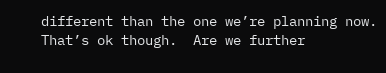different than the one we’re planning now.  That’s ok though.  Are we further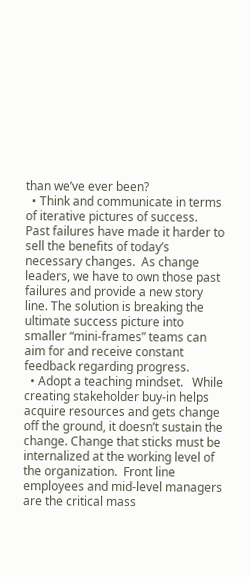than we’ve ever been?
  • Think and communicate in terms of iterative pictures of success.   Past failures have made it harder to sell the benefits of today’s necessary changes.  As change leaders, we have to own those past failures and provide a new story line. The solution is breaking the ultimate success picture into smaller “mini-frames” teams can aim for and receive constant feedback regarding progress.
  • Adopt a teaching mindset.   While creating stakeholder buy-in helps acquire resources and gets change off the ground, it doesn’t sustain the change. Change that sticks must be internalized at the working level of the organization.  Front line employees and mid-level managers are the critical mass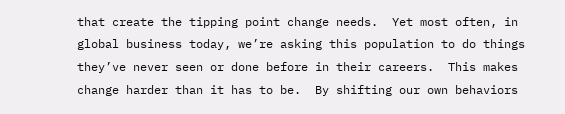that create the tipping point change needs.  Yet most often, in global business today, we’re asking this population to do things they’ve never seen or done before in their careers.  This makes change harder than it has to be.  By shifting our own behaviors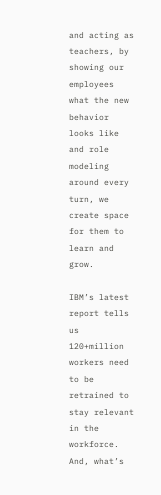and acting as teachers, by showing our employees what the new behavior looks like and role modeling around every turn, we create space for them to learn and grow.

IBM’s latest report tells us 120+million workers need to be retrained to stay relevant in the workforce.  And, what’s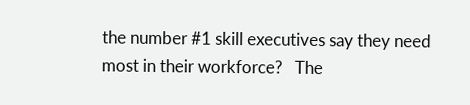the number #1 skill executives say they need most in their workforce?   The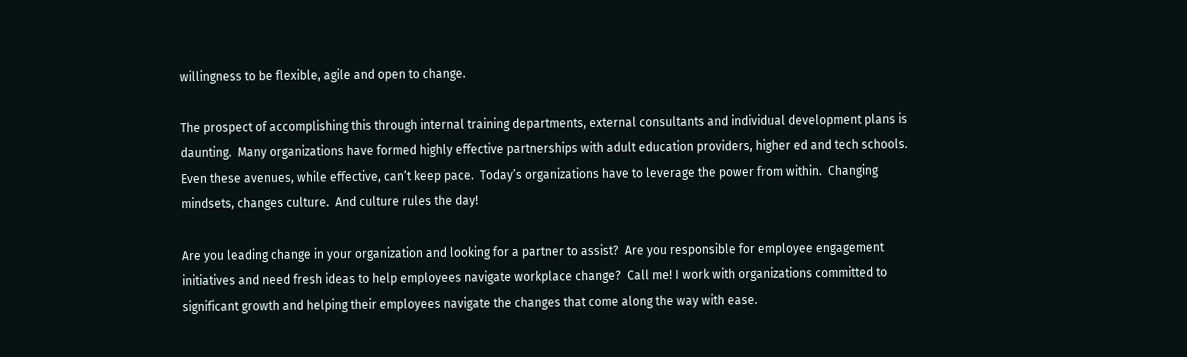willingness to be flexible, agile and open to change.

The prospect of accomplishing this through internal training departments, external consultants and individual development plans is daunting.  Many organizations have formed highly effective partnerships with adult education providers, higher ed and tech schools.  Even these avenues, while effective, can’t keep pace.  Today’s organizations have to leverage the power from within.  Changing mindsets, changes culture.  And culture rules the day!

Are you leading change in your organization and looking for a partner to assist?  Are you responsible for employee engagement initiatives and need fresh ideas to help employees navigate workplace change?  Call me! I work with organizations committed to significant growth and helping their employees navigate the changes that come along the way with ease.